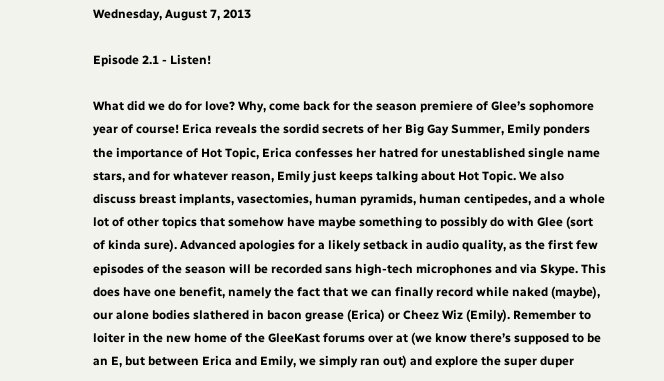Wednesday, August 7, 2013

Episode 2.1 - Listen!

What did we do for love? Why, come back for the season premiere of Glee’s sophomore year of course! Erica reveals the sordid secrets of her Big Gay Summer, Emily ponders the importance of Hot Topic, Erica confesses her hatred for unestablished single name stars, and for whatever reason, Emily just keeps talking about Hot Topic. We also discuss breast implants, vasectomies, human pyramids, human centipedes, and a whole lot of other topics that somehow have maybe something to possibly do with Glee (sort of kinda sure). Advanced apologies for a likely setback in audio quality, as the first few episodes of the season will be recorded sans high-tech microphones and via Skype. This does have one benefit, namely the fact that we can finally record while naked (maybe), our alone bodies slathered in bacon grease (Erica) or Cheez Wiz (Emily). Remember to loiter in the new home of the GleeKast forums over at (we know there’s supposed to be an E, but between Erica and Emily, we simply ran out) and explore the super duper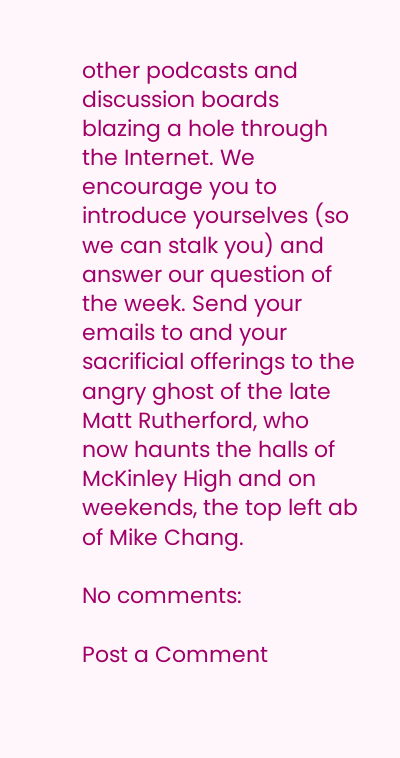other podcasts and discussion boards blazing a hole through the Internet. We encourage you to introduce yourselves (so we can stalk you) and answer our question of the week. Send your emails to and your sacrificial offerings to the angry ghost of the late Matt Rutherford, who now haunts the halls of McKinley High and on weekends, the top left ab of Mike Chang.

No comments:

Post a Comment